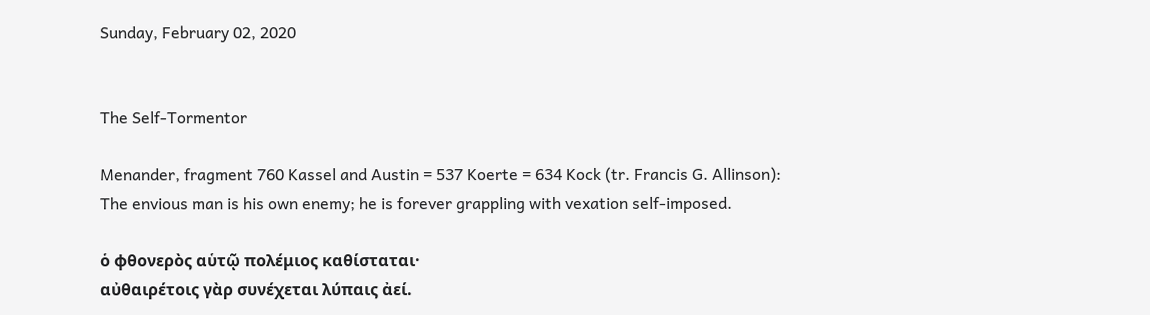Sunday, February 02, 2020


The Self-Tormentor

Menander, fragment 760 Kassel and Austin = 537 Koerte = 634 Kock (tr. Francis G. Allinson):
The envious man is his own enemy; he is forever grappling with vexation self-imposed.

ὁ φθονερὸς αὑτῷ πολέμιος καθίσταται·
αὐθαιρέτοις γὰρ συνέχεται λύπαις ἀεί.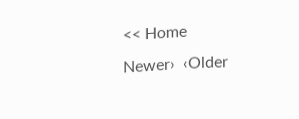<< Home
Newer›  ‹Older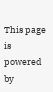This page is powered by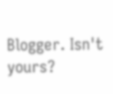Blogger. Isn't yours?